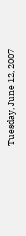Tuesday, June 12, 2007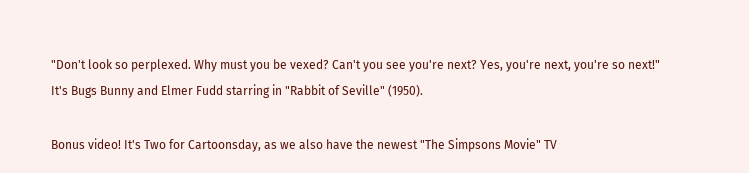"Don't look so perplexed. Why must you be vexed? Can't you see you're next? Yes, you're next, you're so next!" It's Bugs Bunny and Elmer Fudd starring in "Rabbit of Seville" (1950).

Bonus video! It's Two for Cartoonsday, as we also have the newest "The Simpsons Movie" TV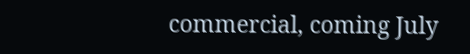commercial, coming July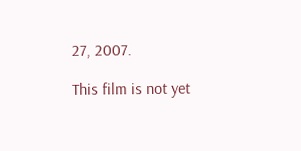27, 2007.

This film is not yet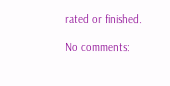rated or finished.

No comments: